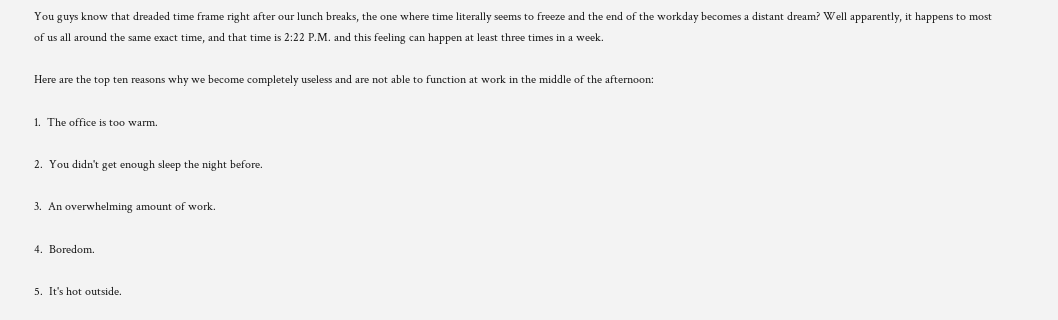You guys know that dreaded time frame right after our lunch breaks, the one where time literally seems to freeze and the end of the workday becomes a distant dream? Well apparently, it happens to most of us all around the same exact time, and that time is 2:22 P.M. and this feeling can happen at least three times in a week.

Here are the top ten reasons why we become completely useless and are not able to function at work in the middle of the afternoon:

1.  The office is too warm.

2.  You didn't get enough sleep the night before.

3.  An overwhelming amount of work.

4.  Boredom.

5.  It's hot outside.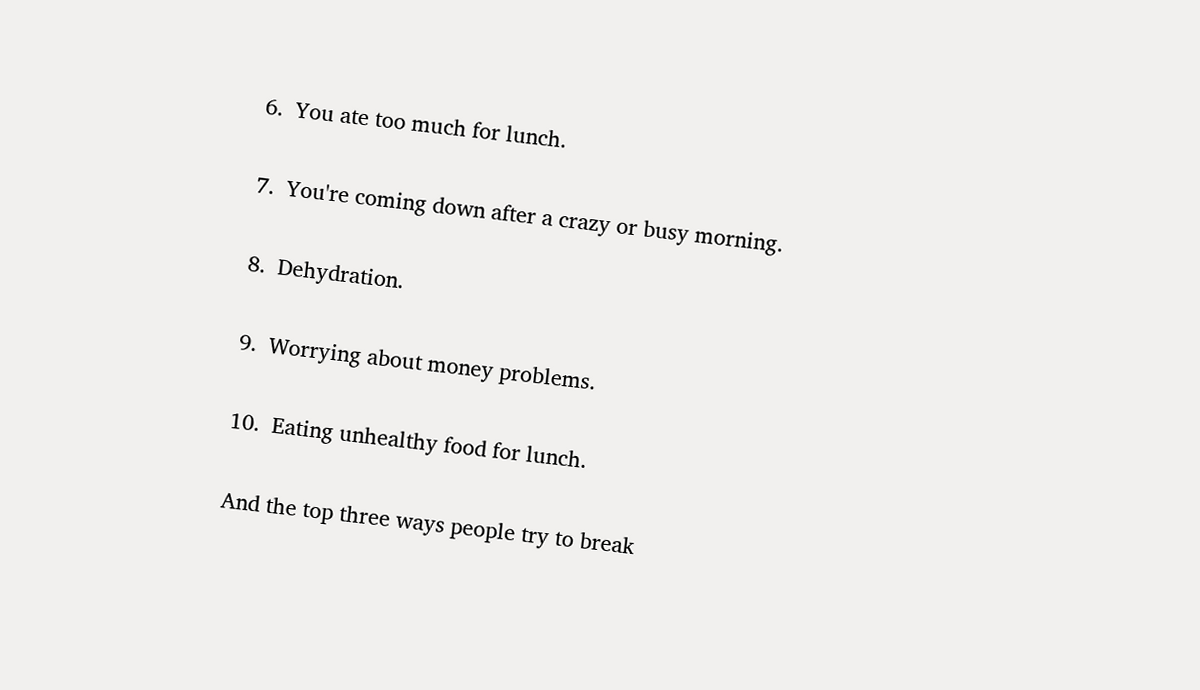6.  You ate too much for lunch.

7.  You're coming down after a crazy or busy morning.

8.  Dehydration.

9.  Worrying about money problems.

10.  Eating unhealthy food for lunch.

And the top three ways people try to break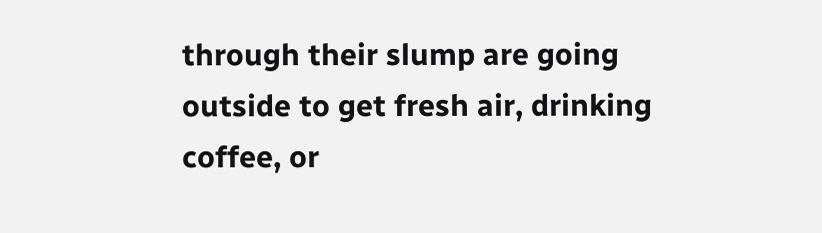through their slump are going outside to get fresh air, drinking coffee, or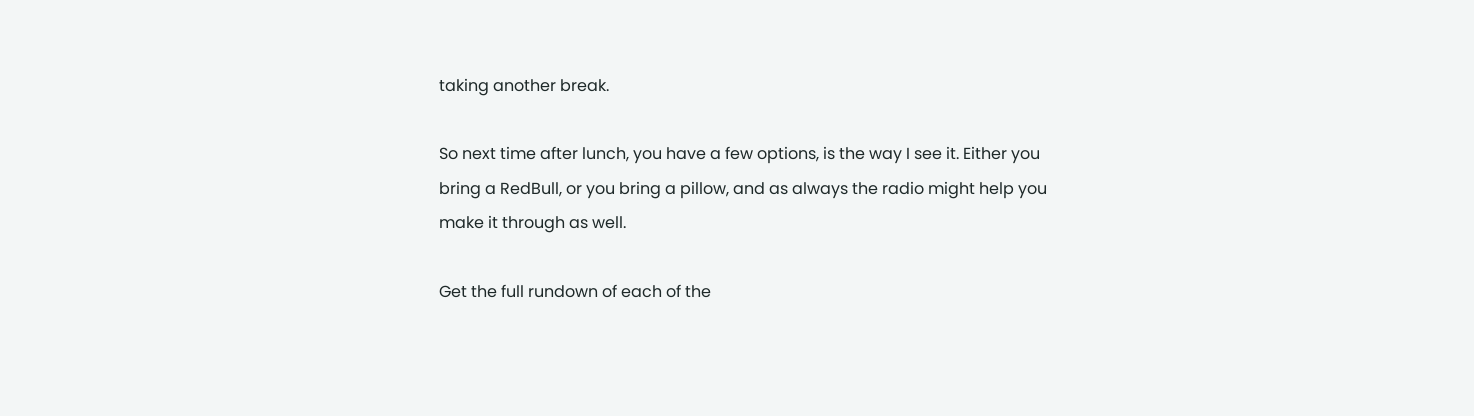taking another break.

So next time after lunch, you have a few options, is the way I see it. Either you bring a RedBull, or you bring a pillow, and as always the radio might help you make it through as well.

Get the full rundown of each of the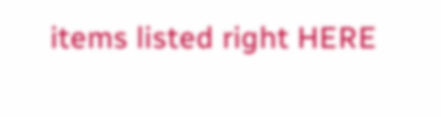items listed right HERE